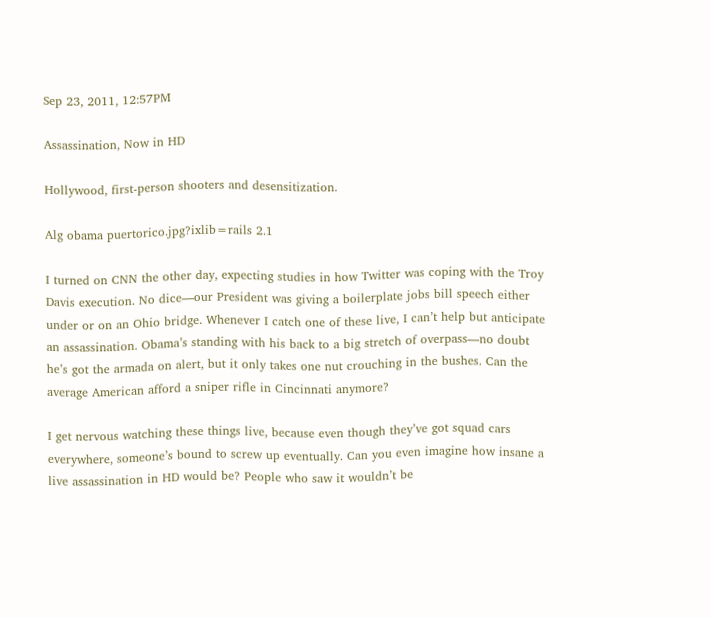Sep 23, 2011, 12:57PM

Assassination, Now in HD

Hollywood, first-person shooters and desensitization.

Alg obama puertorico.jpg?ixlib=rails 2.1

I turned on CNN the other day, expecting studies in how Twitter was coping with the Troy Davis execution. No dice—our President was giving a boilerplate jobs bill speech either under or on an Ohio bridge. Whenever I catch one of these live, I can’t help but anticipate an assassination. Obama’s standing with his back to a big stretch of overpass—no doubt he’s got the armada on alert, but it only takes one nut crouching in the bushes. Can the average American afford a sniper rifle in Cincinnati anymore?

I get nervous watching these things live, because even though they’ve got squad cars everywhere, someone’s bound to screw up eventually. Can you even imagine how insane a live assassination in HD would be? People who saw it wouldn’t be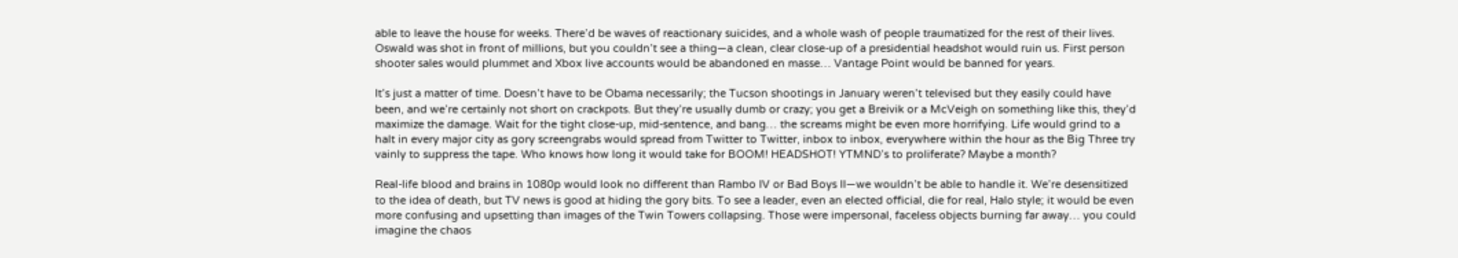able to leave the house for weeks. There’d be waves of reactionary suicides, and a whole wash of people traumatized for the rest of their lives. Oswald was shot in front of millions, but you couldn’t see a thing—a clean, clear close-up of a presidential headshot would ruin us. First person shooter sales would plummet and Xbox live accounts would be abandoned en masse… Vantage Point would be banned for years.

It’s just a matter of time. Doesn’t have to be Obama necessarily; the Tucson shootings in January weren’t televised but they easily could have been, and we’re certainly not short on crackpots. But they’re usually dumb or crazy; you get a Breivik or a McVeigh on something like this, they’d maximize the damage. Wait for the tight close-up, mid-sentence, and bang… the screams might be even more horrifying. Life would grind to a halt in every major city as gory screengrabs would spread from Twitter to Twitter, inbox to inbox, everywhere within the hour as the Big Three try vainly to suppress the tape. Who knows how long it would take for BOOM! HEADSHOT! YTMND’s to proliferate? Maybe a month?

Real-life blood and brains in 1080p would look no different than Rambo IV or Bad Boys II—we wouldn’t be able to handle it. We’re desensitized to the idea of death, but TV news is good at hiding the gory bits. To see a leader, even an elected official, die for real, Halo style; it would be even more confusing and upsetting than images of the Twin Towers collapsing. Those were impersonal, faceless objects burning far away… you could imagine the chaos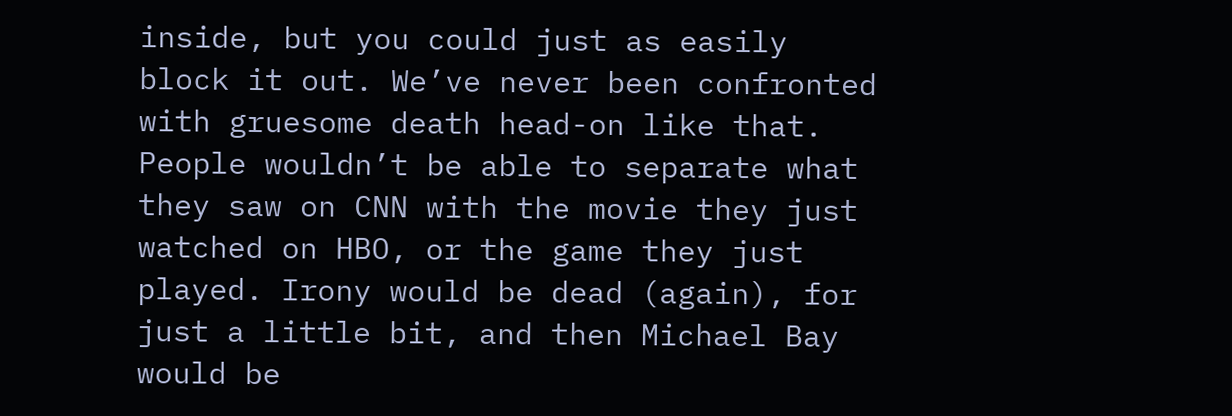inside, but you could just as easily block it out. We’ve never been confronted with gruesome death head-on like that. People wouldn’t be able to separate what they saw on CNN with the movie they just watched on HBO, or the game they just played. Irony would be dead (again), for just a little bit, and then Michael Bay would be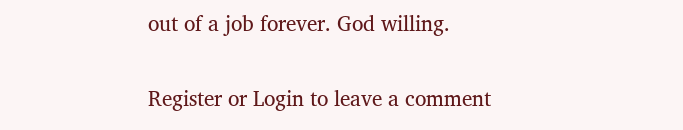out of a job forever. God willing.


Register or Login to leave a comment